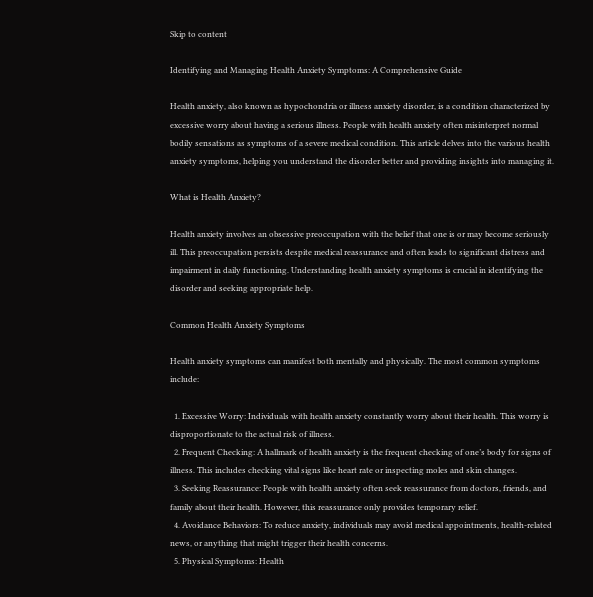Skip to content

Identifying and Managing Health Anxiety Symptoms: A Comprehensive Guide

Health anxiety, also known as hypochondria or illness anxiety disorder, is a condition characterized by excessive worry about having a serious illness. People with health anxiety often misinterpret normal bodily sensations as symptoms of a severe medical condition. This article delves into the various health anxiety symptoms, helping you understand the disorder better and providing insights into managing it.

What is Health Anxiety?

Health anxiety involves an obsessive preoccupation with the belief that one is or may become seriously ill. This preoccupation persists despite medical reassurance and often leads to significant distress and impairment in daily functioning. Understanding health anxiety symptoms is crucial in identifying the disorder and seeking appropriate help.

Common Health Anxiety Symptoms

Health anxiety symptoms can manifest both mentally and physically. The most common symptoms include:

  1. Excessive Worry: Individuals with health anxiety constantly worry about their health. This worry is disproportionate to the actual risk of illness.
  2. Frequent Checking: A hallmark of health anxiety is the frequent checking of one’s body for signs of illness. This includes checking vital signs like heart rate or inspecting moles and skin changes.
  3. Seeking Reassurance: People with health anxiety often seek reassurance from doctors, friends, and family about their health. However, this reassurance only provides temporary relief.
  4. Avoidance Behaviors: To reduce anxiety, individuals may avoid medical appointments, health-related news, or anything that might trigger their health concerns.
  5. Physical Symptoms: Health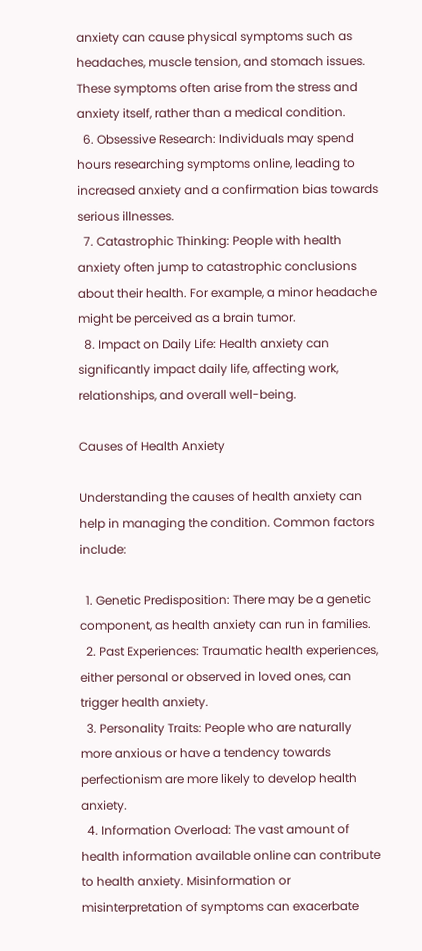anxiety can cause physical symptoms such as headaches, muscle tension, and stomach issues. These symptoms often arise from the stress and anxiety itself, rather than a medical condition.
  6. Obsessive Research: Individuals may spend hours researching symptoms online, leading to increased anxiety and a confirmation bias towards serious illnesses.
  7. Catastrophic Thinking: People with health anxiety often jump to catastrophic conclusions about their health. For example, a minor headache might be perceived as a brain tumor.
  8. Impact on Daily Life: Health anxiety can significantly impact daily life, affecting work, relationships, and overall well-being.

Causes of Health Anxiety

Understanding the causes of health anxiety can help in managing the condition. Common factors include:

  1. Genetic Predisposition: There may be a genetic component, as health anxiety can run in families.
  2. Past Experiences: Traumatic health experiences, either personal or observed in loved ones, can trigger health anxiety.
  3. Personality Traits: People who are naturally more anxious or have a tendency towards perfectionism are more likely to develop health anxiety.
  4. Information Overload: The vast amount of health information available online can contribute to health anxiety. Misinformation or misinterpretation of symptoms can exacerbate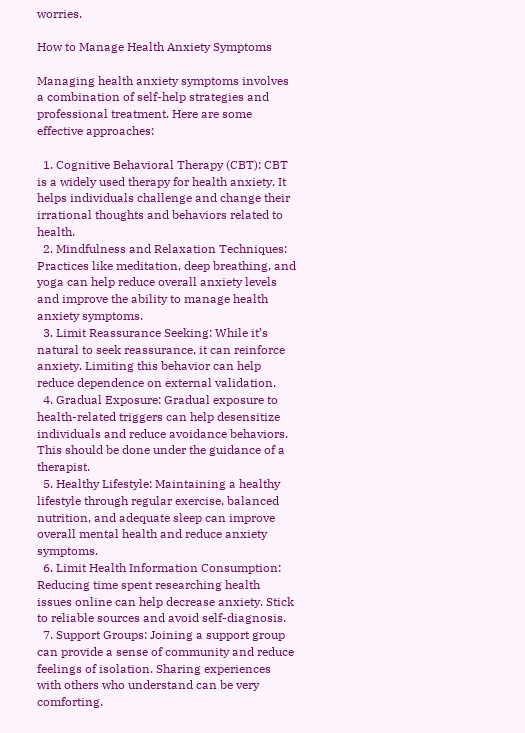worries.

How to Manage Health Anxiety Symptoms

Managing health anxiety symptoms involves a combination of self-help strategies and professional treatment. Here are some effective approaches:

  1. Cognitive Behavioral Therapy (CBT): CBT is a widely used therapy for health anxiety. It helps individuals challenge and change their irrational thoughts and behaviors related to health.
  2. Mindfulness and Relaxation Techniques: Practices like meditation, deep breathing, and yoga can help reduce overall anxiety levels and improve the ability to manage health anxiety symptoms.
  3. Limit Reassurance Seeking: While it’s natural to seek reassurance, it can reinforce anxiety. Limiting this behavior can help reduce dependence on external validation.
  4. Gradual Exposure: Gradual exposure to health-related triggers can help desensitize individuals and reduce avoidance behaviors. This should be done under the guidance of a therapist.
  5. Healthy Lifestyle: Maintaining a healthy lifestyle through regular exercise, balanced nutrition, and adequate sleep can improve overall mental health and reduce anxiety symptoms.
  6. Limit Health Information Consumption: Reducing time spent researching health issues online can help decrease anxiety. Stick to reliable sources and avoid self-diagnosis.
  7. Support Groups: Joining a support group can provide a sense of community and reduce feelings of isolation. Sharing experiences with others who understand can be very comforting.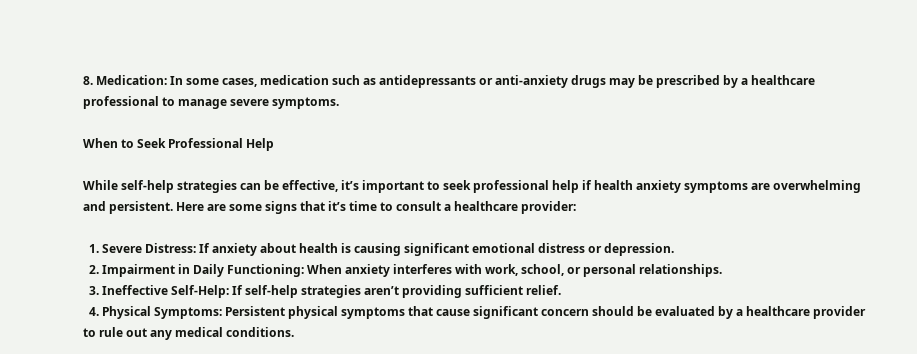8. Medication: In some cases, medication such as antidepressants or anti-anxiety drugs may be prescribed by a healthcare professional to manage severe symptoms.

When to Seek Professional Help

While self-help strategies can be effective, it’s important to seek professional help if health anxiety symptoms are overwhelming and persistent. Here are some signs that it’s time to consult a healthcare provider:

  1. Severe Distress: If anxiety about health is causing significant emotional distress or depression.
  2. Impairment in Daily Functioning: When anxiety interferes with work, school, or personal relationships.
  3. Ineffective Self-Help: If self-help strategies aren’t providing sufficient relief.
  4. Physical Symptoms: Persistent physical symptoms that cause significant concern should be evaluated by a healthcare provider to rule out any medical conditions.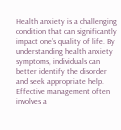Health anxiety is a challenging condition that can significantly impact one’s quality of life. By understanding health anxiety symptoms, individuals can better identify the disorder and seek appropriate help. Effective management often involves a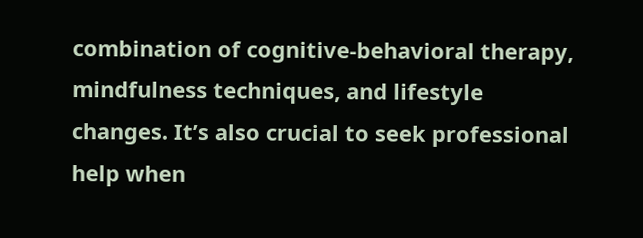combination of cognitive-behavioral therapy, mindfulness techniques, and lifestyle changes. It’s also crucial to seek professional help when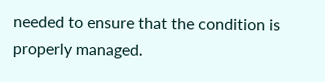needed to ensure that the condition is properly managed.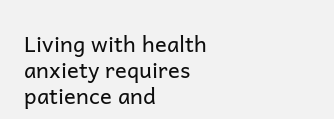Living with health anxiety requires patience and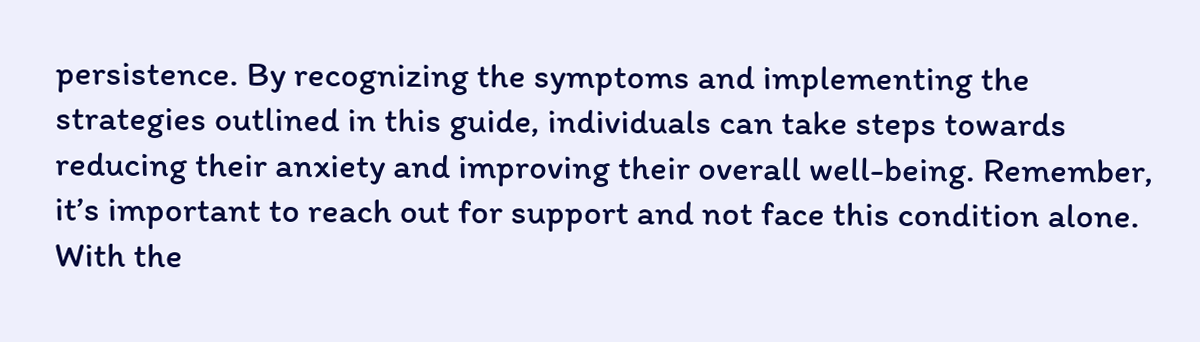persistence. By recognizing the symptoms and implementing the strategies outlined in this guide, individuals can take steps towards reducing their anxiety and improving their overall well-being. Remember, it’s important to reach out for support and not face this condition alone. With the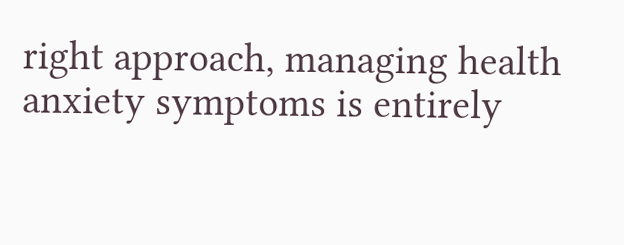right approach, managing health anxiety symptoms is entirely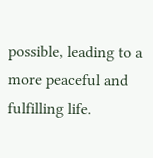possible, leading to a more peaceful and fulfilling life.